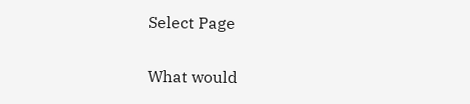Select Page

What would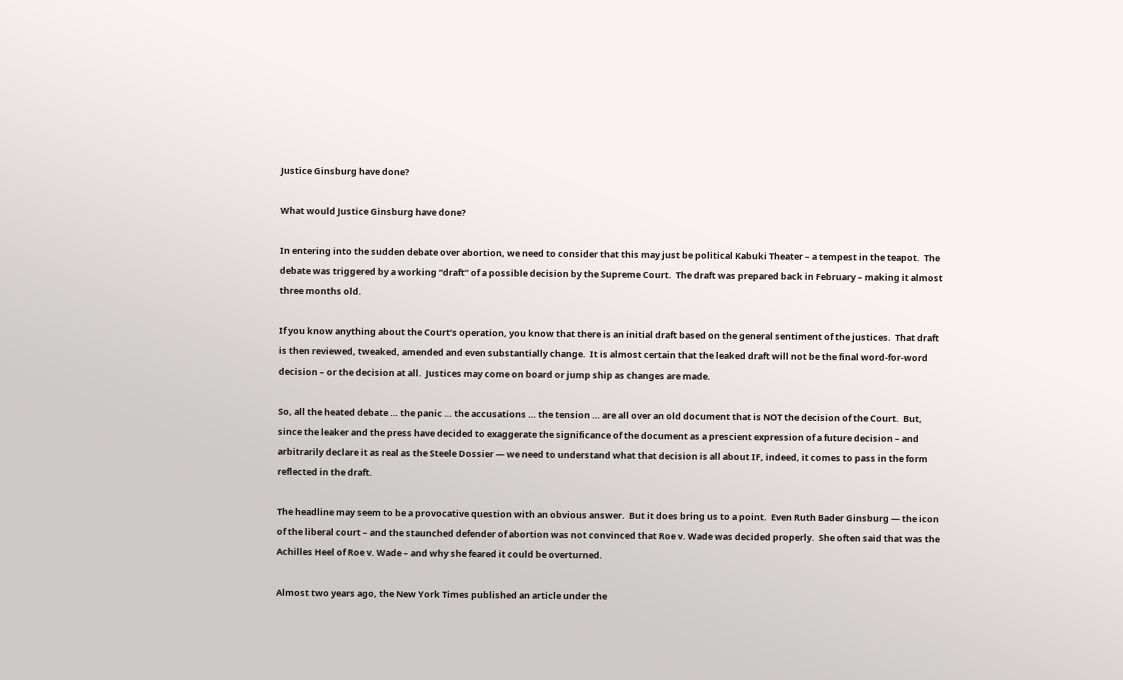Justice Ginsburg have done?

What would Justice Ginsburg have done?

In entering into the sudden debate over abortion, we need to consider that this may just be political Kabuki Theater – a tempest in the teapot.  The debate was triggered by a working “draft” of a possible decision by the Supreme Court.  The draft was prepared back in February – making it almost three months old.

If you know anything about the Court’s operation, you know that there is an initial draft based on the general sentiment of the justices.  That draft is then reviewed, tweaked, amended and even substantially change.  It is almost certain that the leaked draft will not be the final word-for-word decision – or the decision at all.  Justices may come on board or jump ship as changes are made.

So, all the heated debate … the panic … the accusations … the tension … are all over an old document that is NOT the decision of the Court.  But, since the leaker and the press have decided to exaggerate the significance of the document as a prescient expression of a future decision – and arbitrarily declare it as real as the Steele Dossier — we need to understand what that decision is all about IF, indeed, it comes to pass in the form reflected in the draft.

The headline may seem to be a provocative question with an obvious answer.  But it does bring us to a point.  Even Ruth Bader Ginsburg — the icon of the liberal court – and the staunched defender of abortion was not convinced that Roe v. Wade was decided properly.  She often said that was the Achilles Heel of Roe v. Wade – and why she feared it could be overturned.

Almost two years ago, the New York Times published an article under the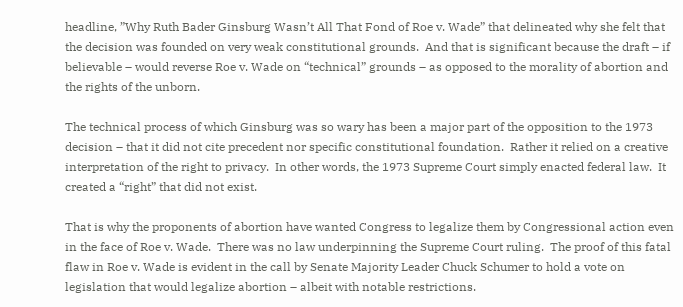headline, ”Why Ruth Bader Ginsburg Wasn’t All That Fond of Roe v. Wade” that delineated why she felt that the decision was founded on very weak constitutional grounds.  And that is significant because the draft – if believable – would reverse Roe v. Wade on “technical” grounds – as opposed to the morality of abortion and the rights of the unborn.

The technical process of which Ginsburg was so wary has been a major part of the opposition to the 1973 decision – that it did not cite precedent nor specific constitutional foundation.  Rather it relied on a creative interpretation of the right to privacy.  In other words, the 1973 Supreme Court simply enacted federal law.  It created a “right” that did not exist.

That is why the proponents of abortion have wanted Congress to legalize them by Congressional action even in the face of Roe v. Wade.  There was no law underpinning the Supreme Court ruling.  The proof of this fatal flaw in Roe v. Wade is evident in the call by Senate Majority Leader Chuck Schumer to hold a vote on legislation that would legalize abortion – albeit with notable restrictions.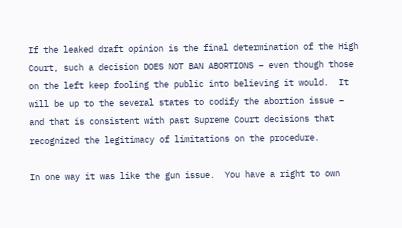If the leaked draft opinion is the final determination of the High Court, such a decision DOES NOT BAN ABORTIONS – even though those on the left keep fooling the public into believing it would.  It will be up to the several states to codify the abortion issue – and that is consistent with past Supreme Court decisions that recognized the legitimacy of limitations on the procedure.

In one way it was like the gun issue.  You have a right to own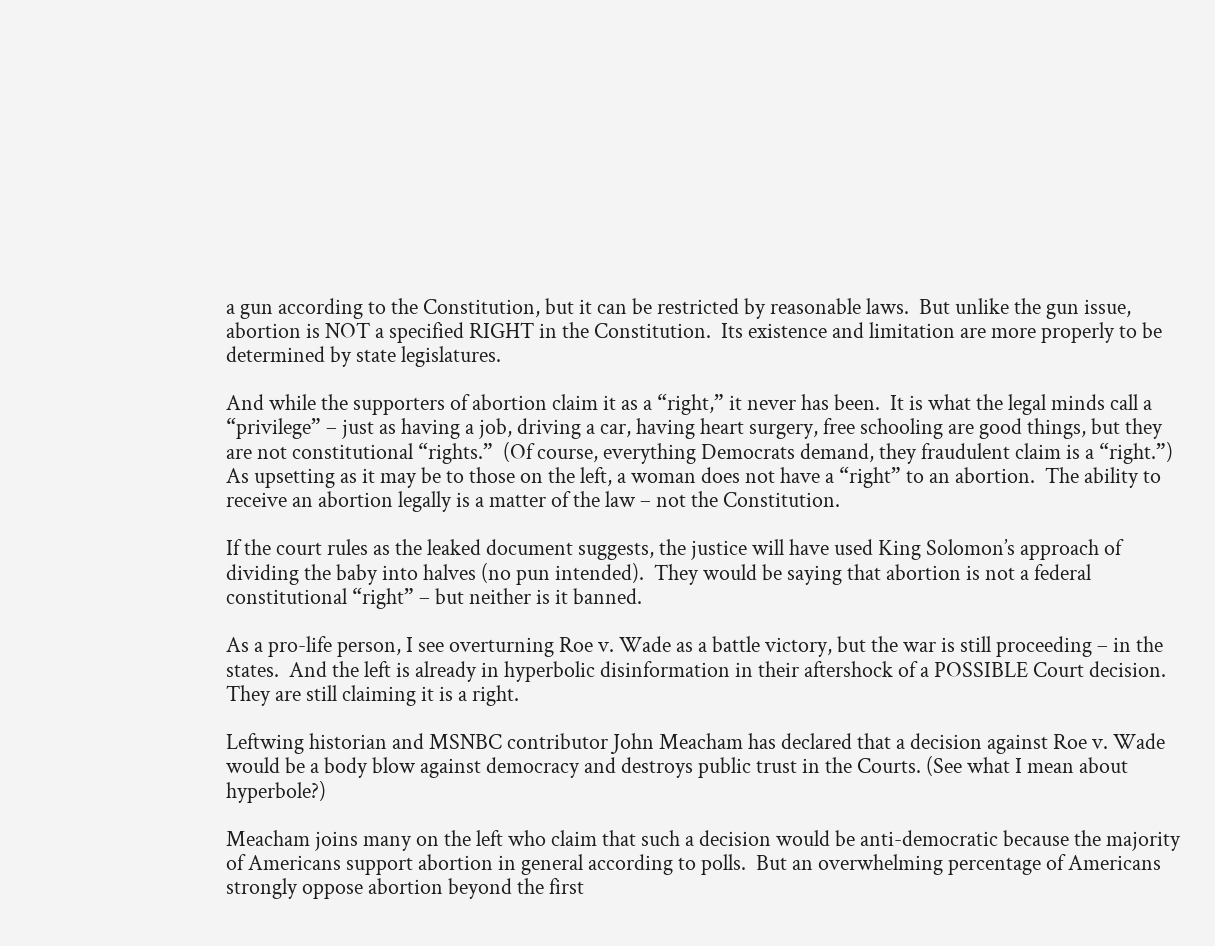a gun according to the Constitution, but it can be restricted by reasonable laws.  But unlike the gun issue, abortion is NOT a specified RIGHT in the Constitution.  Its existence and limitation are more properly to be determined by state legislatures.

And while the supporters of abortion claim it as a “right,” it never has been.  It is what the legal minds call a “privilege” – just as having a job, driving a car, having heart surgery, free schooling are good things, but they are not constitutional “rights.”  (Of course, everything Democrats demand, they fraudulent claim is a “right.”)  As upsetting as it may be to those on the left, a woman does not have a “right” to an abortion.  The ability to receive an abortion legally is a matter of the law – not the Constitution.

If the court rules as the leaked document suggests, the justice will have used King Solomon’s approach of dividing the baby into halves (no pun intended).  They would be saying that abortion is not a federal constitutional “right” – but neither is it banned.

As a pro-life person, I see overturning Roe v. Wade as a battle victory, but the war is still proceeding – in the states.  And the left is already in hyperbolic disinformation in their aftershock of a POSSIBLE Court decision.  They are still claiming it is a right.

Leftwing historian and MSNBC contributor John Meacham has declared that a decision against Roe v. Wade would be a body blow against democracy and destroys public trust in the Courts. (See what I mean about hyperbole?)

Meacham joins many on the left who claim that such a decision would be anti-democratic because the majority of Americans support abortion in general according to polls.  But an overwhelming percentage of Americans strongly oppose abortion beyond the first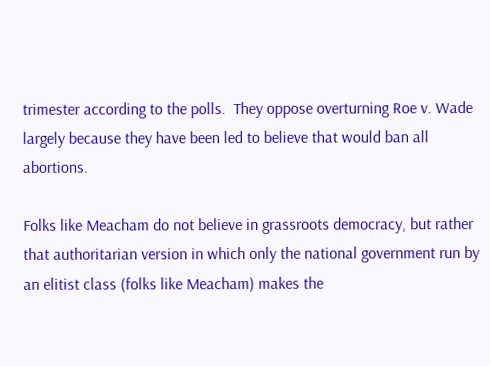trimester according to the polls.  They oppose overturning Roe v. Wade largely because they have been led to believe that would ban all abortions.

Folks like Meacham do not believe in grassroots democracy, but rather that authoritarian version in which only the national government run by an elitist class (folks like Meacham) makes the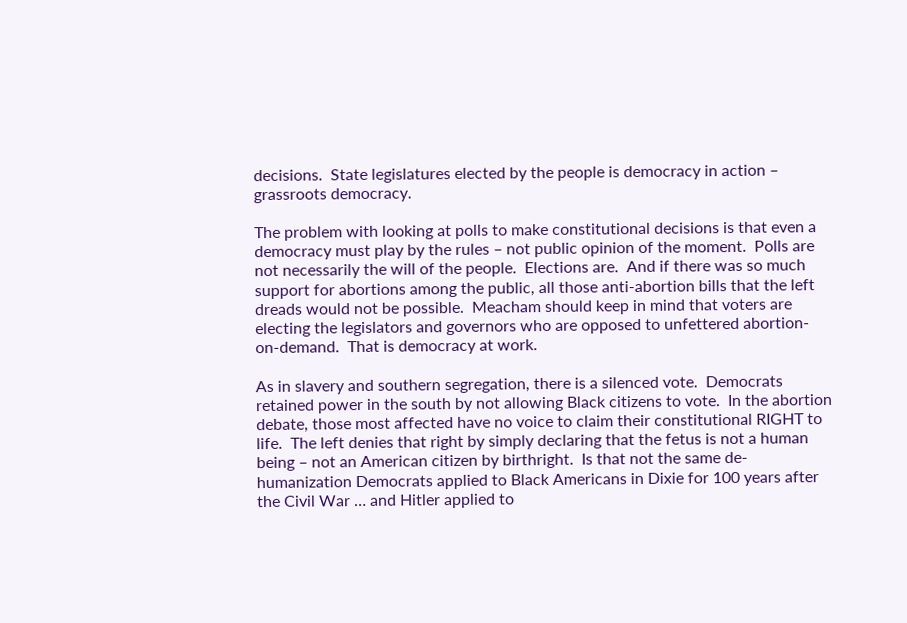decisions.  State legislatures elected by the people is democracy in action – grassroots democracy.

The problem with looking at polls to make constitutional decisions is that even a democracy must play by the rules – not public opinion of the moment.  Polls are not necessarily the will of the people.  Elections are.  And if there was so much support for abortions among the public, all those anti-abortion bills that the left dreads would not be possible.  Meacham should keep in mind that voters are electing the legislators and governors who are opposed to unfettered abortion-on-demand.  That is democracy at work.

As in slavery and southern segregation, there is a silenced vote.  Democrats retained power in the south by not allowing Black citizens to vote.  In the abortion debate, those most affected have no voice to claim their constitutional RIGHT to life.  The left denies that right by simply declaring that the fetus is not a human being – not an American citizen by birthright.  Is that not the same de-humanization Democrats applied to Black Americans in Dixie for 100 years after the Civil War … and Hitler applied to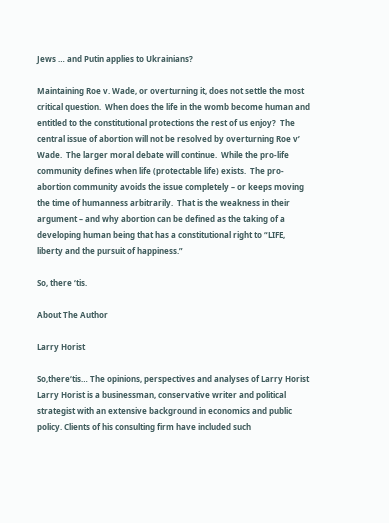Jews … and Putin applies to Ukrainians?

Maintaining Roe v. Wade, or overturning it, does not settle the most critical question.  When does the life in the womb become human and entitled to the constitutional protections the rest of us enjoy?  The central issue of abortion will not be resolved by overturning Roe v’ Wade.  The larger moral debate will continue.  While the pro-life community defines when life (protectable life) exists.  The pro-abortion community avoids the issue completely – or keeps moving the time of humanness arbitrarily.  That is the weakness in their argument – and why abortion can be defined as the taking of a developing human being that has a constitutional right to “LIFE, liberty and the pursuit of happiness.”

So, there ‘tis.

About The Author

Larry Horist

So,there‘tis… The opinions, perspectives and analyses of Larry Horist Larry Horist is a businessman, conservative writer and political strategist with an extensive background in economics and public policy. Clients of his consulting firm have included such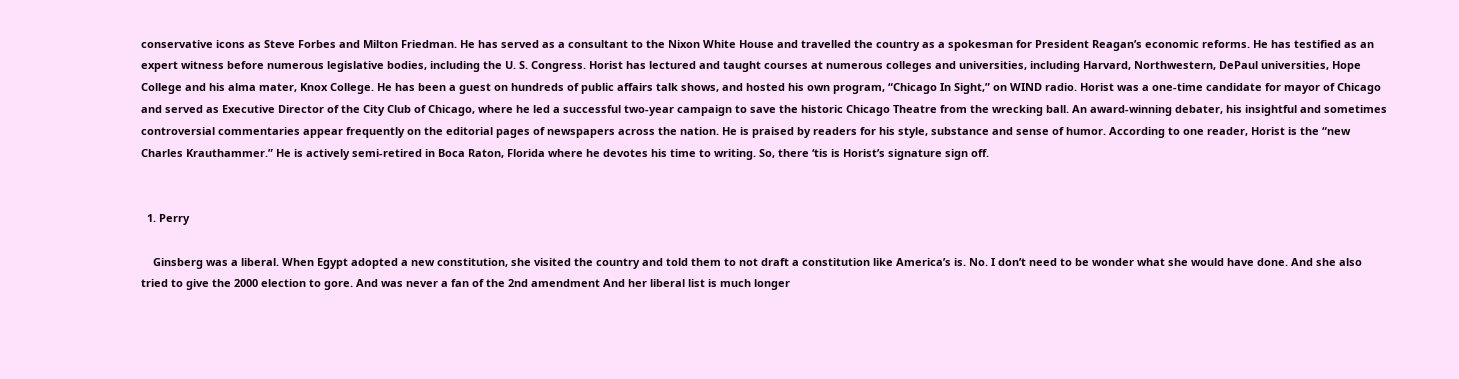conservative icons as Steve Forbes and Milton Friedman. He has served as a consultant to the Nixon White House and travelled the country as a spokesman for President Reagan’s economic reforms. He has testified as an expert witness before numerous legislative bodies, including the U. S. Congress. Horist has lectured and taught courses at numerous colleges and universities, including Harvard, Northwestern, DePaul universities, Hope College and his alma mater, Knox College. He has been a guest on hundreds of public affairs talk shows, and hosted his own program, “Chicago In Sight,” on WIND radio. Horist was a one-time candidate for mayor of Chicago and served as Executive Director of the City Club of Chicago, where he led a successful two-year campaign to save the historic Chicago Theatre from the wrecking ball. An award-winning debater, his insightful and sometimes controversial commentaries appear frequently on the editorial pages of newspapers across the nation. He is praised by readers for his style, substance and sense of humor. According to one reader, Horist is the “new Charles Krauthammer.” He is actively semi-retired in Boca Raton, Florida where he devotes his time to writing. So, there ‘tis is Horist’s signature sign off.


  1. Perry

    Ginsberg was a liberal. When Egypt adopted a new constitution, she visited the country and told them to not draft a constitution like America’s is. No. I don’t need to be wonder what she would have done. And she also tried to give the 2000 election to gore. And was never a fan of the 2nd amendment And her liberal list is much longer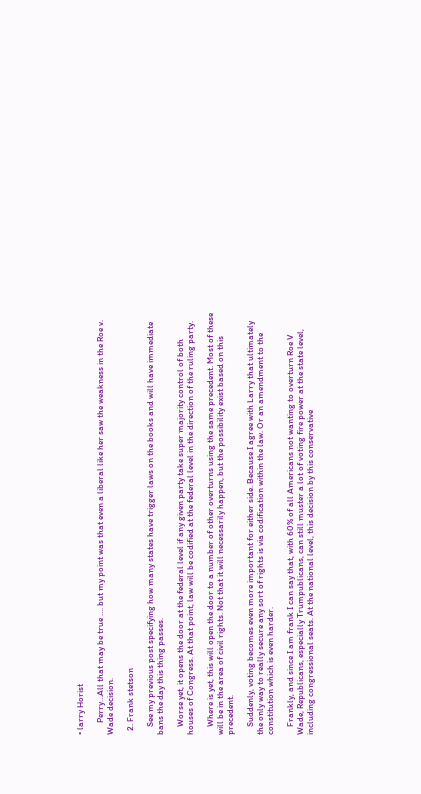• larry Horist

      Perry…All that may be true …. but my point was that even a liberal like her saw the weakness in the Roe v. Wade decision.

  2. Frank stetson

    See my previous post specifying how many states have trigger laws on the books and will have immediate bans the day this thing passes.

    Worse yet, it opens the door at the federal level if any given party take super majority control of both houses of Congress. At that point, law will be codified at the federal level in the direction of the ruling party.

    Where is yet, this will open the door to a number of other overturns using the same precedent. Most of these will be in the area of civil rights. Not that it will necessarily happen, but the possibility exist based on this precedent.

    Suddenly, voting becomes even more important for either side. Because I agree with Larry that ultimately the only way to really secure any sort of rights is via codification within the law. Or an amendment to the constitution which is even harder.

    Frankly, and since I am frank I can say that, with 60% of all Americans not wanting to overturn Roe V Wade, Republicans, especially Trumpublicans, can still muster a lot of voting fire power at the state level, including congressional seats. At the national level, this decision by this conservative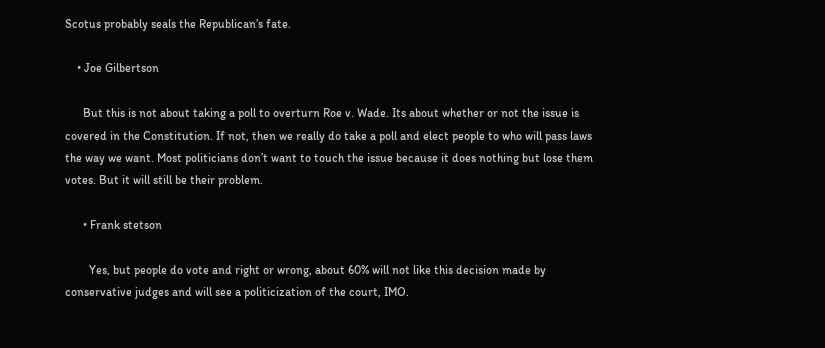Scotus probably seals the Republican’s fate.

    • Joe Gilbertson

      But this is not about taking a poll to overturn Roe v. Wade. Its about whether or not the issue is covered in the Constitution. If not, then we really do take a poll and elect people to who will pass laws the way we want. Most politicians don’t want to touch the issue because it does nothing but lose them votes. But it will still be their problem.

      • Frank stetson

        Yes, but people do vote and right or wrong, about 60% will not like this decision made by conservative judges and will see a politicization of the court, IMO.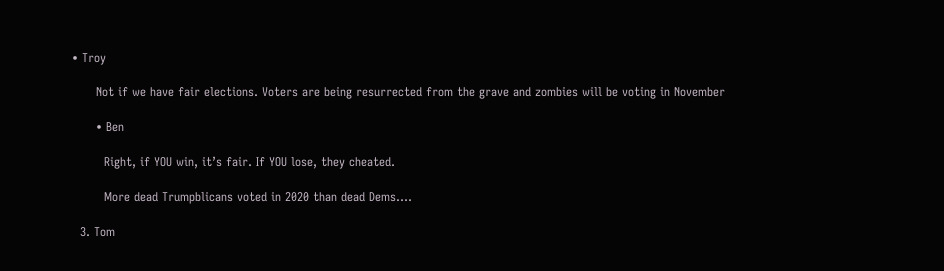• Troy

      Not if we have fair elections. Voters are being resurrected from the grave and zombies will be voting in November

      • Ben

        Right, if YOU win, it’s fair. If YOU lose, they cheated.

        More dead Trumpblicans voted in 2020 than dead Dems….

  3. Tom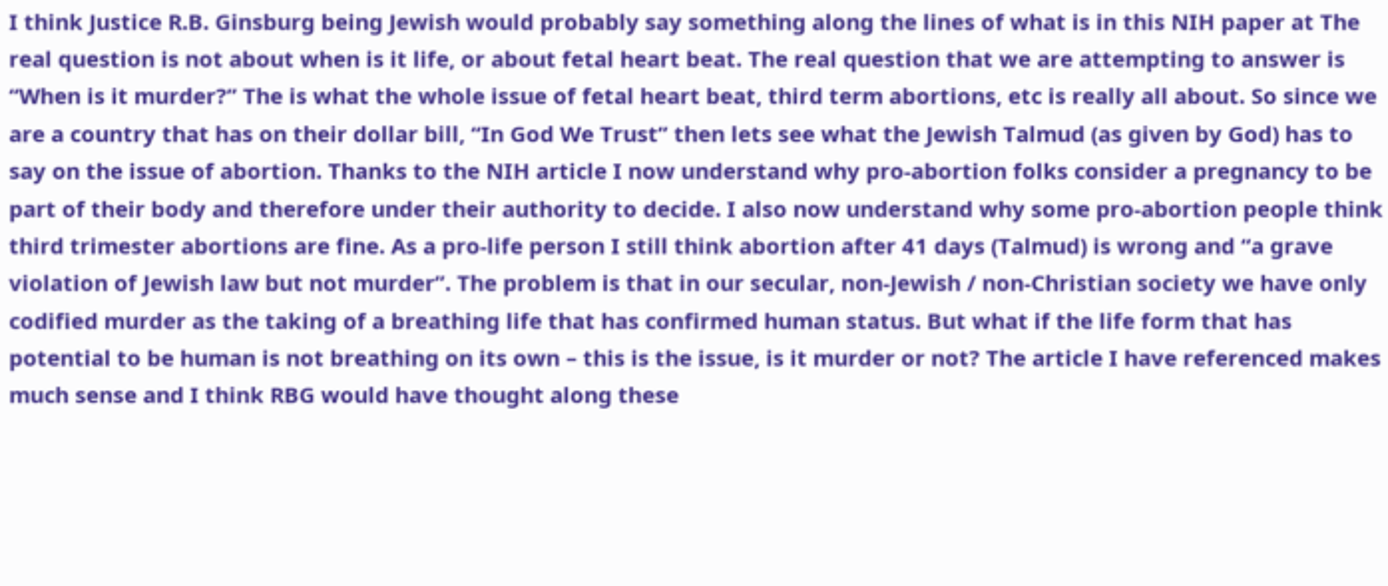I think Justice R.B. Ginsburg being Jewish would probably say something along the lines of what is in this NIH paper at The real question is not about when is it life, or about fetal heart beat. The real question that we are attempting to answer is “When is it murder?” The is what the whole issue of fetal heart beat, third term abortions, etc is really all about. So since we are a country that has on their dollar bill, “In God We Trust” then lets see what the Jewish Talmud (as given by God) has to say on the issue of abortion. Thanks to the NIH article I now understand why pro-abortion folks consider a pregnancy to be part of their body and therefore under their authority to decide. I also now understand why some pro-abortion people think third trimester abortions are fine. As a pro-life person I still think abortion after 41 days (Talmud) is wrong and “a grave violation of Jewish law but not murder”. The problem is that in our secular, non-Jewish / non-Christian society we have only codified murder as the taking of a breathing life that has confirmed human status. But what if the life form that has potential to be human is not breathing on its own – this is the issue, is it murder or not? The article I have referenced makes much sense and I think RBG would have thought along these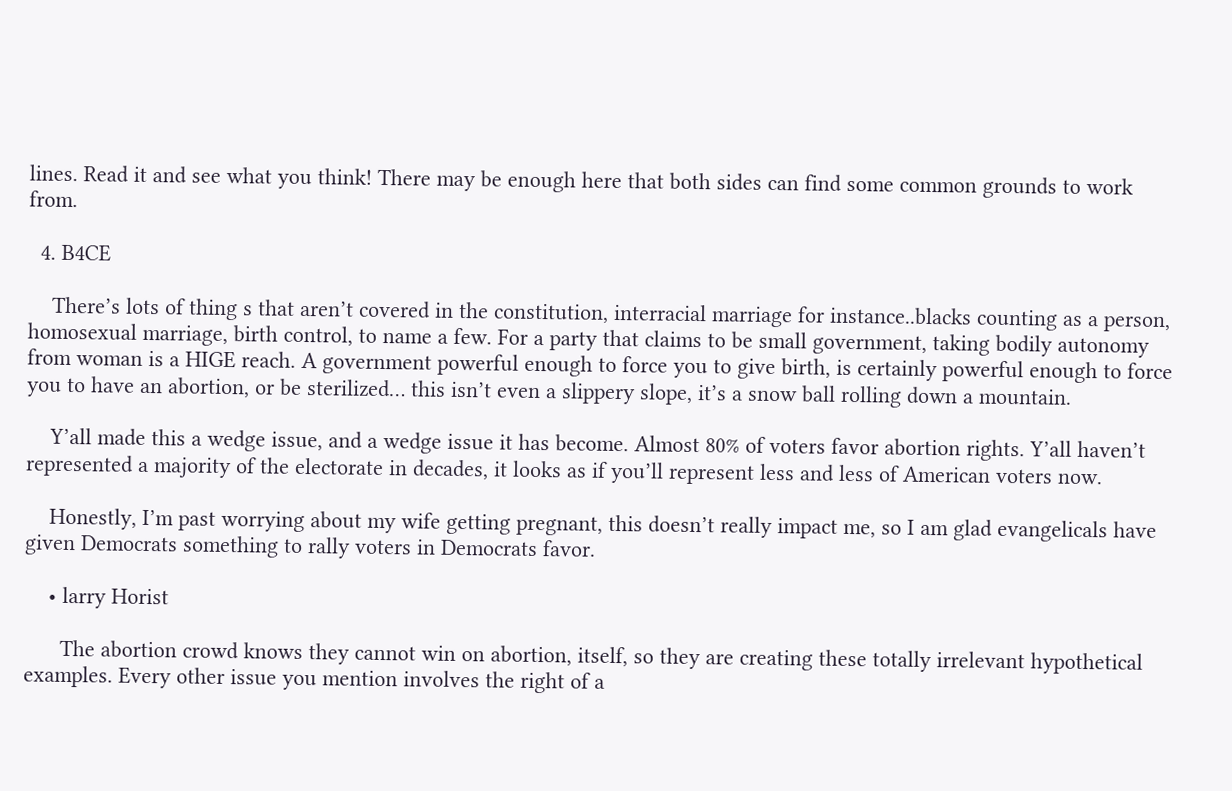lines. Read it and see what you think! There may be enough here that both sides can find some common grounds to work from.

  4. B4CE

    There’s lots of thing s that aren’t covered in the constitution, interracial marriage for instance..blacks counting as a person, homosexual marriage, birth control, to name a few. For a party that claims to be small government, taking bodily autonomy from woman is a HIGE reach. A government powerful enough to force you to give birth, is certainly powerful enough to force you to have an abortion, or be sterilized… this isn’t even a slippery slope, it’s a snow ball rolling down a mountain.

    Y’all made this a wedge issue, and a wedge issue it has become. Almost 80% of voters favor abortion rights. Y’all haven’t represented a majority of the electorate in decades, it looks as if you’ll represent less and less of American voters now.

    Honestly, I’m past worrying about my wife getting pregnant, this doesn’t really impact me, so I am glad evangelicals have given Democrats something to rally voters in Democrats favor.

    • larry Horist

      The abortion crowd knows they cannot win on abortion, itself, so they are creating these totally irrelevant hypothetical examples. Every other issue you mention involves the right of a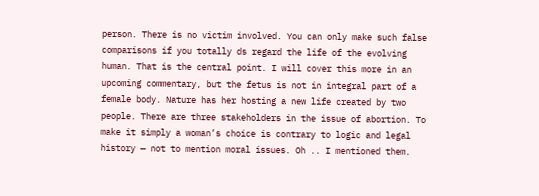person. There is no victim involved. You can only make such false comparisons if you totally ds regard the life of the evolving human. That is the central point. I will cover this more in an upcoming commentary, but the fetus is not in integral part of a female body. Nature has her hosting a new life created by two people. There are three stakeholders in the issue of abortion. To make it simply a woman’s choice is contrary to logic and legal history — not to mention moral issues. Oh .. I mentioned them.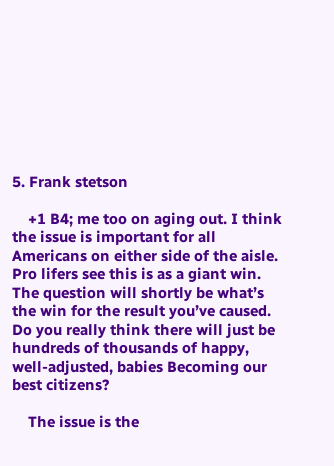5. Frank stetson

    +1 B4; me too on aging out. I think the issue is important for all Americans on either side of the aisle. Pro lifers see this is as a giant win. The question will shortly be what’s the win for the result you’ve caused. Do you really think there will just be hundreds of thousands of happy, well-adjusted, babies Becoming our best citizens?

    The issue is the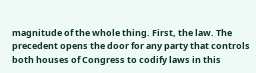magnitude of the whole thing. First, the law. The precedent opens the door for any party that controls both houses of Congress to codify laws in this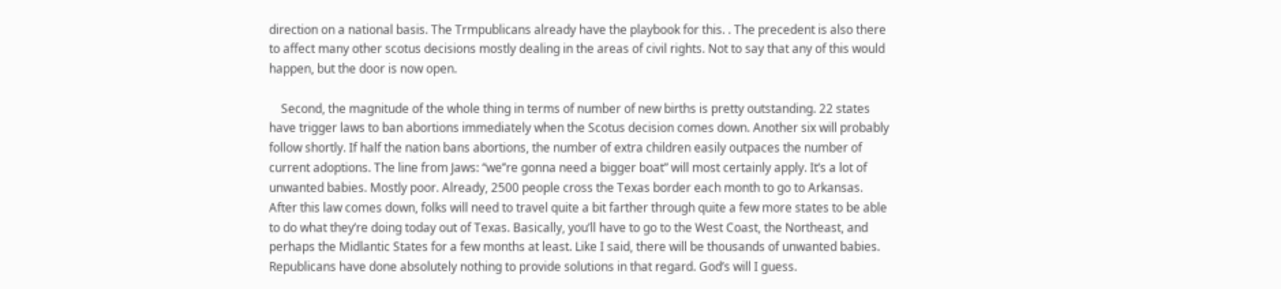direction on a national basis. The Trmpublicans already have the playbook for this. . The precedent is also there to affect many other scotus decisions mostly dealing in the areas of civil rights. Not to say that any of this would happen, but the door is now open.

    Second, the magnitude of the whole thing in terms of number of new births is pretty outstanding. 22 states have trigger laws to ban abortions immediately when the Scotus decision comes down. Another six will probably follow shortly. If half the nation bans abortions, the number of extra children easily outpaces the number of current adoptions. The line from Jaws: “we’’re gonna need a bigger boat” will most certainly apply. It’s a lot of unwanted babies. Mostly poor. Already, 2500 people cross the Texas border each month to go to Arkansas. After this law comes down, folks will need to travel quite a bit farther through quite a few more states to be able to do what they’re doing today out of Texas. Basically, you’ll have to go to the West Coast, the Northeast, and perhaps the Midlantic States for a few months at least. Like I said, there will be thousands of unwanted babies. Republicans have done absolutely nothing to provide solutions in that regard. God’s will I guess.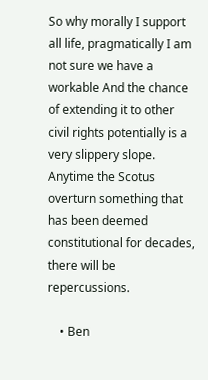So why morally I support all life, pragmatically I am not sure we have a workable And the chance of extending it to other civil rights potentially is a very slippery slope. Anytime the Scotus overturn something that has been deemed constitutional for decades, there will be repercussions.

    • Ben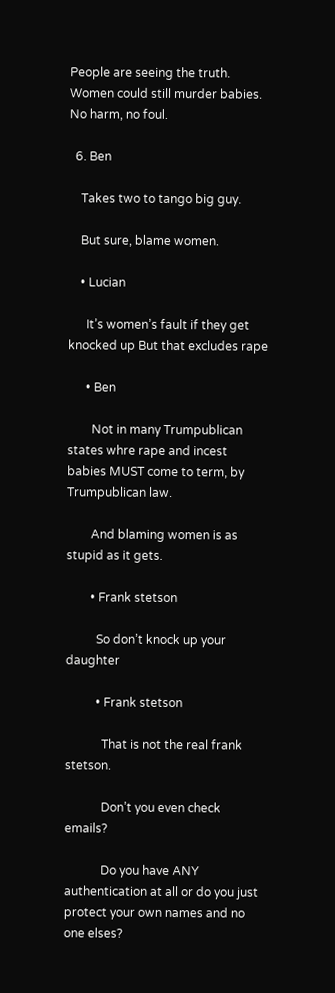People are seeing the truth. Women could still murder babies. No harm, no foul.

  6. Ben

    Takes two to tango big guy.

    But sure, blame women.

    • Lucian

      It’s women’s fault if they get knocked up But that excludes rape

      • Ben

        Not in many Trumpublican states whre rape and incest babies MUST come to term, by Trumpublican law.

        And blaming women is as stupid as it gets.

        • Frank stetson

          So don’t knock up your daughter

          • Frank stetson

            That is not the real frank stetson.

            Don’t you even check emails?

            Do you have ANY authentication at all or do you just protect your own names and no one elses?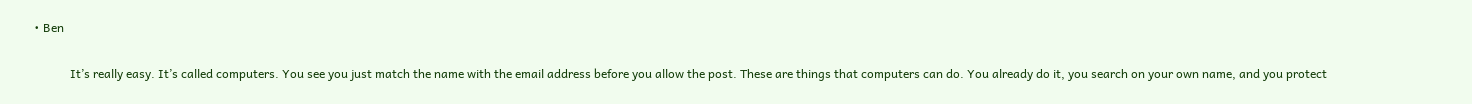• Ben

            It’s really easy. It’s called computers. You see you just match the name with the email address before you allow the post. These are things that computers can do. You already do it, you search on your own name, and you protect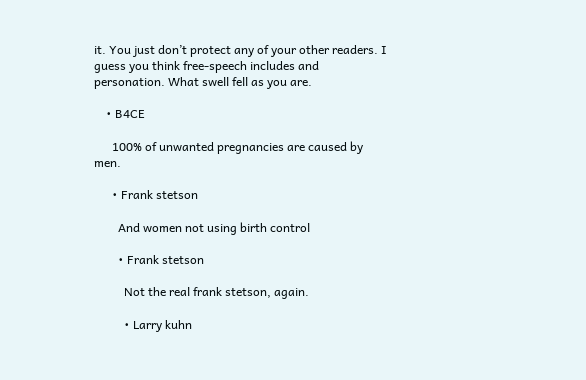it. You just don’t protect any of your other readers. I guess you think free-speech includes and personation. What swell fell as you are.

    • B4CE

      100% of unwanted pregnancies are caused by men.

      • Frank stetson

        And women not using birth control

        • Frank stetson

          Not the real frank stetson, again.

          • Larry kuhn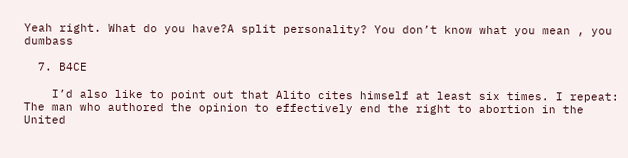Yeah right. What do you have?A split personality? You don’t know what you mean , you dumbass

  7. B4CE

    I’d also like to point out that Alito cites himself at least six times. I repeat: The man who authored the opinion to effectively end the right to abortion in the United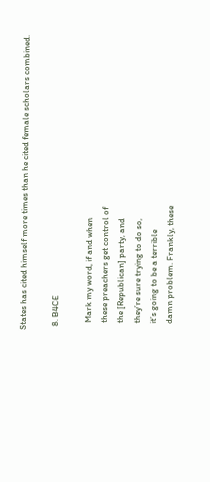States has cited himself more times than he cited female scholars combined.

  8. B4CE

    Mark my word, if and when
    these preachers get control of
    the [Republican] party, and
    they’re sure trying to do so,
    it’s going to be a terrible
    damn problem. Frankly, these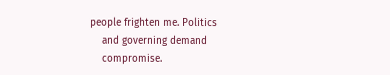people frighten me. Politics
    and governing demand
    compromise.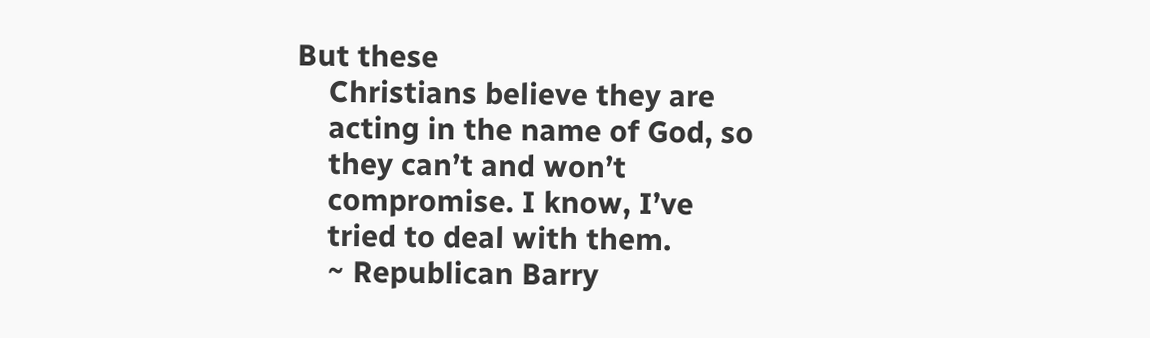But these
    Christians believe they are
    acting in the name of God, so
    they can’t and won’t
    compromise. I know, I’ve
    tried to deal with them.
    ~ Republican Barry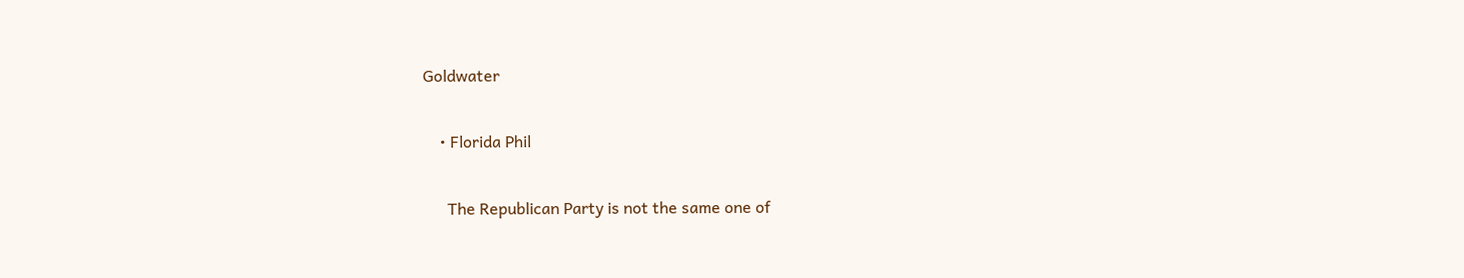Goldwater

    • Florida Phil

      The Republican Party is not the same one of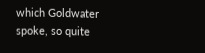which Goldwater spoke, so quite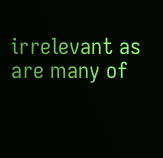irrelevant as are many of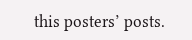this posters’ posts.